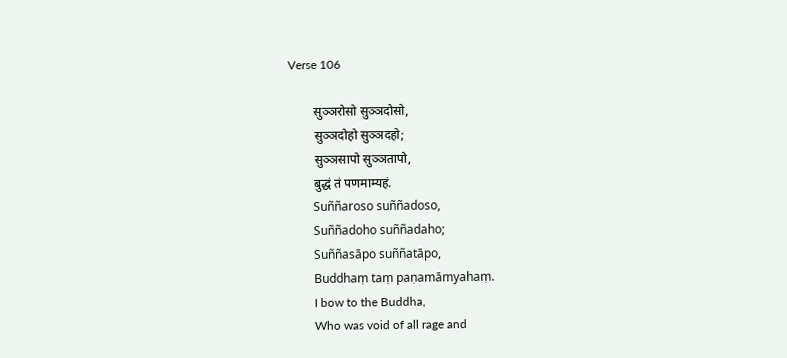Verse 106

        सुञ्‍ञरोसो सुञ्‍ञदोसो,
        सुञ्‍ञदोहो सुञ्‍ञदहो;
        सुञ्‍ञसापो सुञ्‍ञतापो,
        बुद्धं तं पणमाम्यहं.
        Suññaroso suññadoso,
        Suññadoho suññadaho;
        Suññasāpo suññatāpo,
        Buddhaṃ taṃ paṇamāmyahaṃ.
        I bow to the Buddha,
        Who was void of all rage and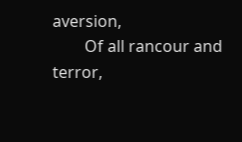aversion,
        Of all rancour and terror,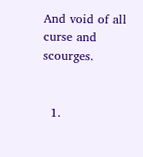And void of all curse and scourges.


  1.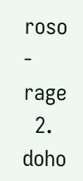roso - rage
  2. doho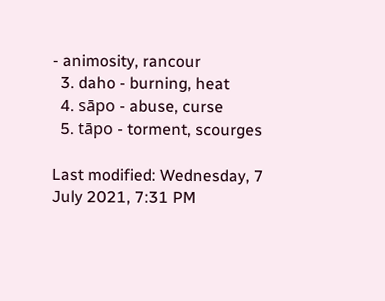- animosity, rancour
  3. daho - burning, heat
  4. sāpo - abuse, curse
  5. tāpo - torment, scourges

Last modified: Wednesday, 7 July 2021, 7:31 PM